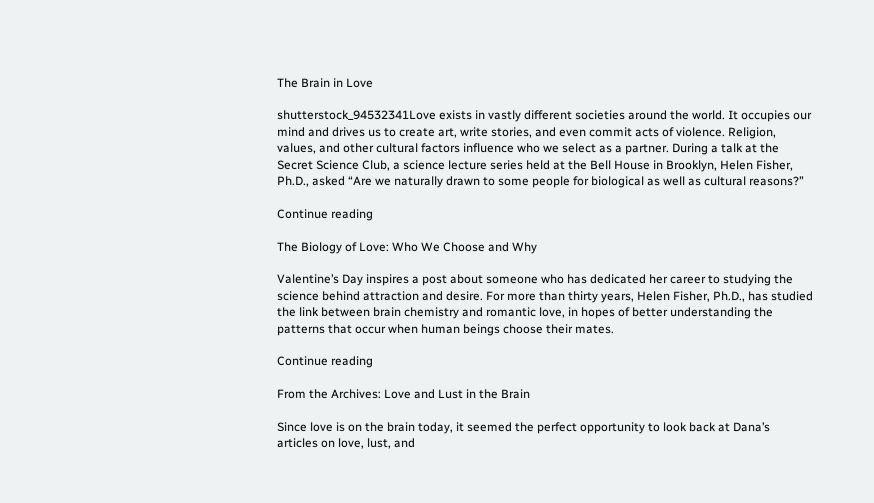The Brain in Love

shutterstock_94532341Love exists in vastly different societies around the world. It occupies our mind and drives us to create art, write stories, and even commit acts of violence. Religion, values, and other cultural factors influence who we select as a partner. During a talk at the Secret Science Club, a science lecture series held at the Bell House in Brooklyn, Helen Fisher, Ph.D., asked “Are we naturally drawn to some people for biological as well as cultural reasons?”

Continue reading

The Biology of Love: Who We Choose and Why

Valentine’s Day inspires a post about someone who has dedicated her career to studying the science behind attraction and desire. For more than thirty years, Helen Fisher, Ph.D., has studied the link between brain chemistry and romantic love, in hopes of better understanding the patterns that occur when human beings choose their mates.

Continue reading

From the Archives: Love and Lust in the Brain

Since love is on the brain today, it seemed the perfect opportunity to look back at Dana’s articles on love, lust, and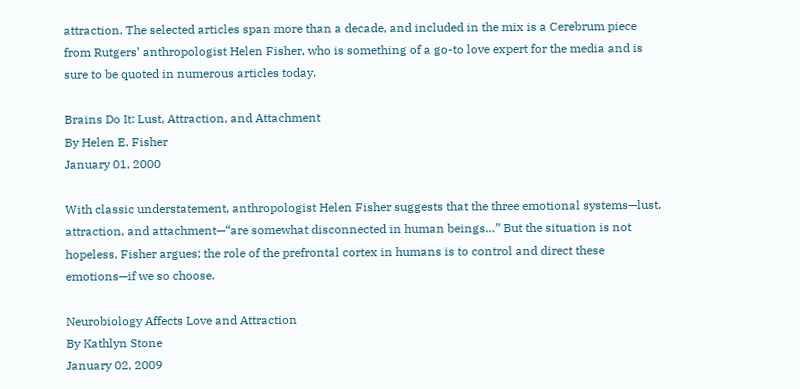attraction. The selected articles span more than a decade, and included in the mix is a Cerebrum piece from Rutgers’ anthropologist Helen Fisher, who is something of a go-to love expert for the media and is sure to be quoted in numerous articles today.

Brains Do It: Lust, Attraction, and Attachment
By Helen E. Fisher
January 01, 2000

With classic understatement, anthropologist Helen Fisher suggests that the three emotional systems—lust, attraction, and attachment—“are somewhat disconnected in human beings…” But the situation is not hopeless, Fisher argues; the role of the prefrontal cortex in humans is to control and direct these emotions—if we so choose.

Neurobiology Affects Love and Attraction
By Kathlyn Stone
January 02, 2009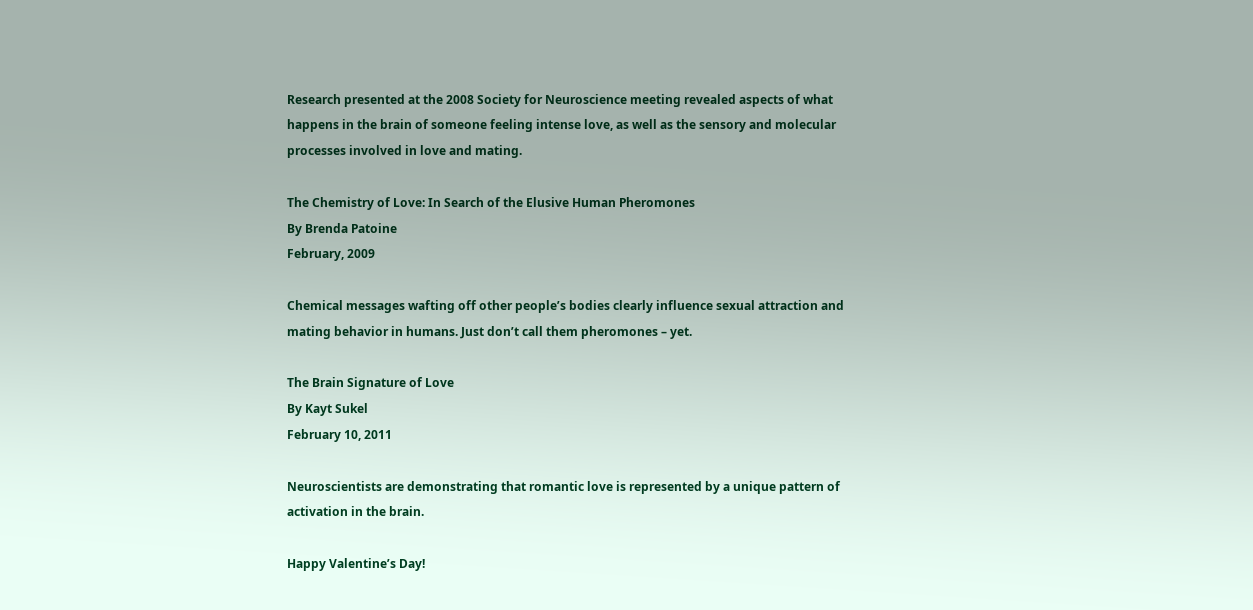Research presented at the 2008 Society for Neuroscience meeting revealed aspects of what happens in the brain of someone feeling intense love, as well as the sensory and molecular processes involved in love and mating.

The Chemistry of Love: In Search of the Elusive Human Pheromones
By Brenda Patoine
February, 2009

Chemical messages wafting off other people’s bodies clearly influence sexual attraction and mating behavior in humans. Just don’t call them pheromones – yet.

The Brain Signature of Love
By Kayt Sukel
February 10, 2011

Neuroscientists are demonstrating that romantic love is represented by a unique pattern of activation in the brain.

Happy Valentine’s Day!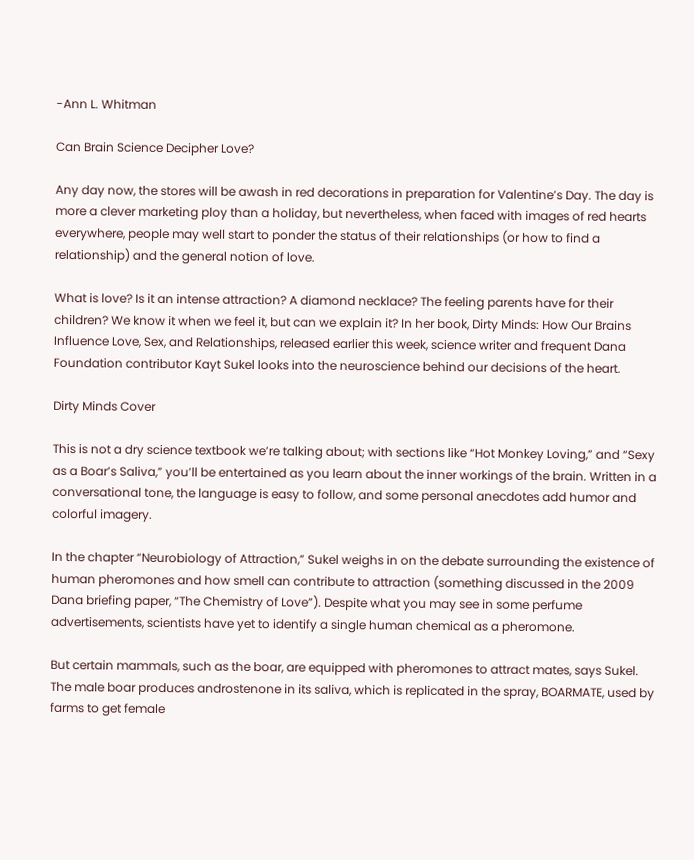-Ann L. Whitman

Can Brain Science Decipher Love?

Any day now, the stores will be awash in red decorations in preparation for Valentine’s Day. The day is more a clever marketing ploy than a holiday, but nevertheless, when faced with images of red hearts everywhere, people may well start to ponder the status of their relationships (or how to find a relationship) and the general notion of love.

What is love? Is it an intense attraction? A diamond necklace? The feeling parents have for their children? We know it when we feel it, but can we explain it? In her book, Dirty Minds: How Our Brains Influence Love, Sex, and Relationships, released earlier this week, science writer and frequent Dana Foundation contributor Kayt Sukel looks into the neuroscience behind our decisions of the heart.

Dirty Minds Cover

This is not a dry science textbook we’re talking about; with sections like “Hot Monkey Loving,” and “Sexy as a Boar’s Saliva,” you’ll be entertained as you learn about the inner workings of the brain. Written in a conversational tone, the language is easy to follow, and some personal anecdotes add humor and colorful imagery.

In the chapter “Neurobiology of Attraction,” Sukel weighs in on the debate surrounding the existence of human pheromones and how smell can contribute to attraction (something discussed in the 2009 Dana briefing paper, “The Chemistry of Love”). Despite what you may see in some perfume advertisements, scientists have yet to identify a single human chemical as a pheromone.

But certain mammals, such as the boar, are equipped with pheromones to attract mates, says Sukel. The male boar produces androstenone in its saliva, which is replicated in the spray, BOARMATE, used by farms to get female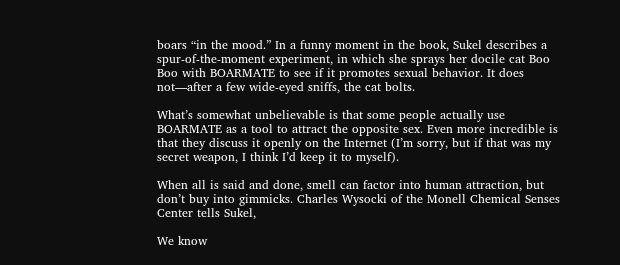boars “in the mood.” In a funny moment in the book, Sukel describes a spur-of-the-moment experiment, in which she sprays her docile cat Boo Boo with BOARMATE to see if it promotes sexual behavior. It does not—after a few wide-eyed sniffs, the cat bolts.

What’s somewhat unbelievable is that some people actually use BOARMATE as a tool to attract the opposite sex. Even more incredible is that they discuss it openly on the Internet (I’m sorry, but if that was my secret weapon, I think I’d keep it to myself).

When all is said and done, smell can factor into human attraction, but don’t buy into gimmicks. Charles Wysocki of the Monell Chemical Senses Center tells Sukel,

We know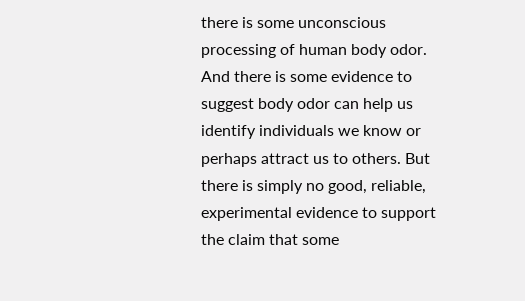there is some unconscious processing of human body odor. And there is some evidence to suggest body odor can help us identify individuals we know or perhaps attract us to others. But there is simply no good, reliable, experimental evidence to support the claim that some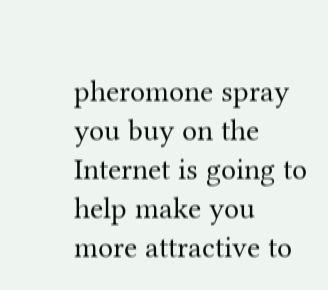pheromone spray you buy on the Internet is going to help make you more attractive to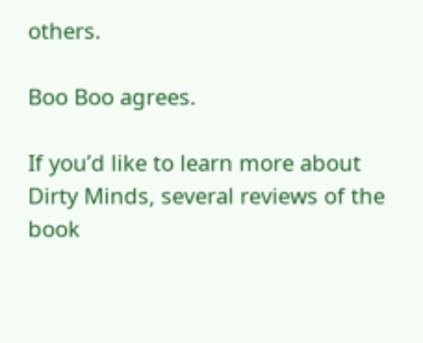others.

Boo Boo agrees.

If you’d like to learn more about Dirty Minds, several reviews of the book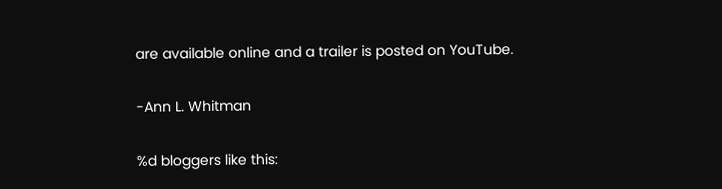are available online and a trailer is posted on YouTube.

-Ann L. Whitman

%d bloggers like this: